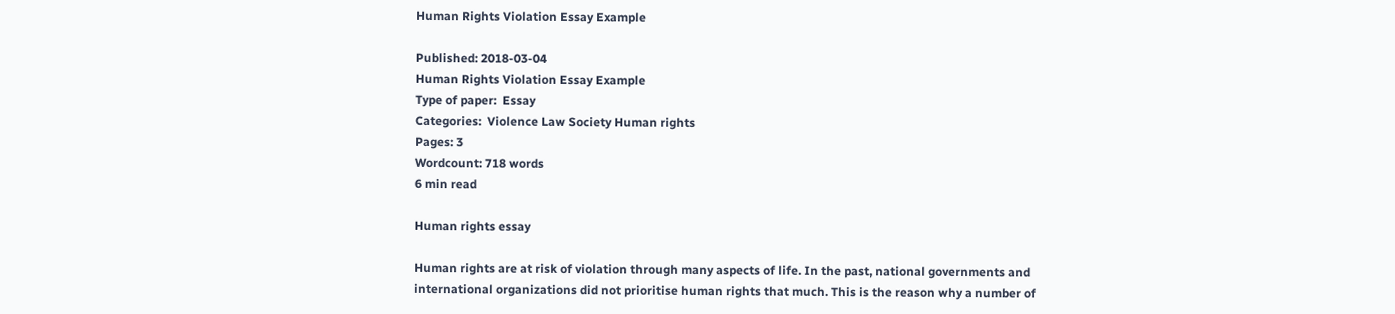Human Rights Violation Essay Example

Published: 2018-03-04
Human Rights Violation Essay Example
Type of paper:  Essay
Categories:  Violence Law Society Human rights
Pages: 3
Wordcount: 718 words
6 min read

Human rights essay

Human rights are at risk of violation through many aspects of life. In the past, national governments and international organizations did not prioritise human rights that much. This is the reason why a number of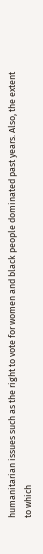humanitarian issues such as the right to vote for women and black people dominated past years. Also, the extent to which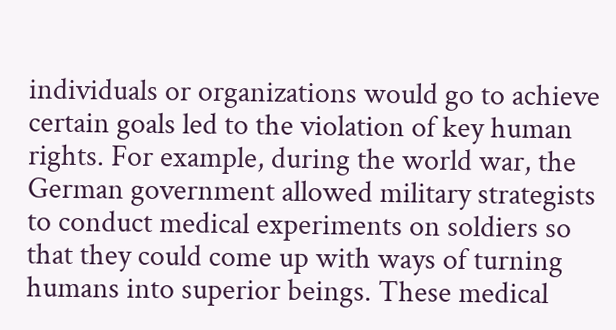individuals or organizations would go to achieve certain goals led to the violation of key human rights. For example, during the world war, the German government allowed military strategists to conduct medical experiments on soldiers so that they could come up with ways of turning humans into superior beings. These medical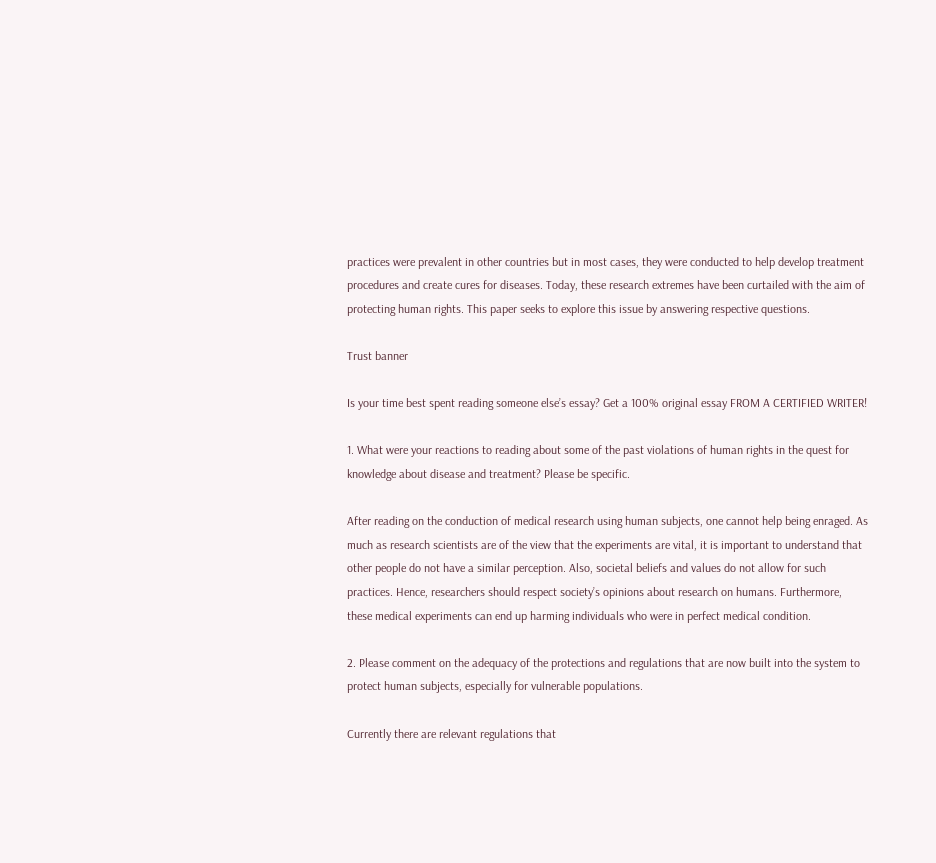practices were prevalent in other countries but in most cases, they were conducted to help develop treatment procedures and create cures for diseases. Today, these research extremes have been curtailed with the aim of protecting human rights. This paper seeks to explore this issue by answering respective questions.

Trust banner

Is your time best spent reading someone else’s essay? Get a 100% original essay FROM A CERTIFIED WRITER!

1. What were your reactions to reading about some of the past violations of human rights in the quest for knowledge about disease and treatment? Please be specific.

After reading on the conduction of medical research using human subjects, one cannot help being enraged. As much as research scientists are of the view that the experiments are vital, it is important to understand that other people do not have a similar perception. Also, societal beliefs and values do not allow for such practices. Hence, researchers should respect society’s opinions about research on humans. Furthermore, these medical experiments can end up harming individuals who were in perfect medical condition.

2. Please comment on the adequacy of the protections and regulations that are now built into the system to protect human subjects, especially for vulnerable populations.

Currently there are relevant regulations that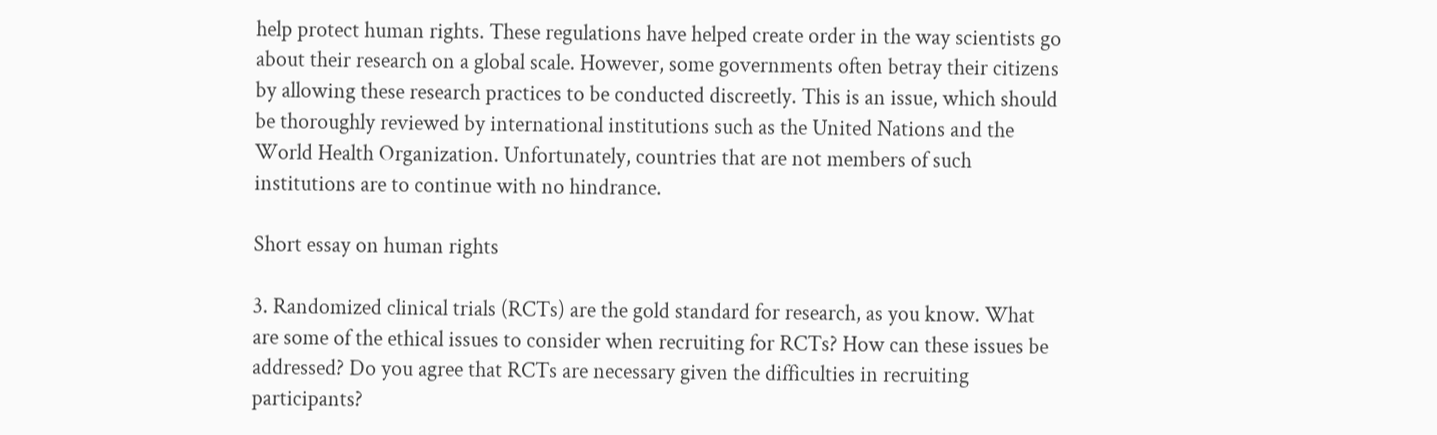help protect human rights. These regulations have helped create order in the way scientists go about their research on a global scale. However, some governments often betray their citizens by allowing these research practices to be conducted discreetly. This is an issue, which should be thoroughly reviewed by international institutions such as the United Nations and the World Health Organization. Unfortunately, countries that are not members of such institutions are to continue with no hindrance.

Short essay on human rights

3. Randomized clinical trials (RCTs) are the gold standard for research, as you know. What are some of the ethical issues to consider when recruiting for RCTs? How can these issues be addressed? Do you agree that RCTs are necessary given the difficulties in recruiting participants?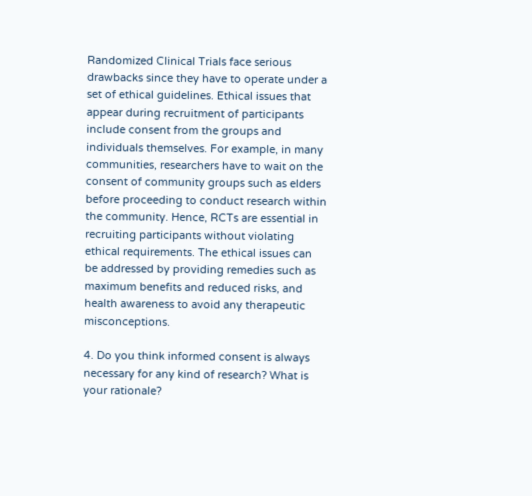Randomized Clinical Trials face serious drawbacks since they have to operate under a set of ethical guidelines. Ethical issues that appear during recruitment of participants include consent from the groups and individuals themselves. For example, in many communities, researchers have to wait on the consent of community groups such as elders before proceeding to conduct research within the community. Hence, RCTs are essential in recruiting participants without violating ethical requirements. The ethical issues can be addressed by providing remedies such as maximum benefits and reduced risks, and health awareness to avoid any therapeutic misconceptions.

4. Do you think informed consent is always necessary for any kind of research? What is your rationale?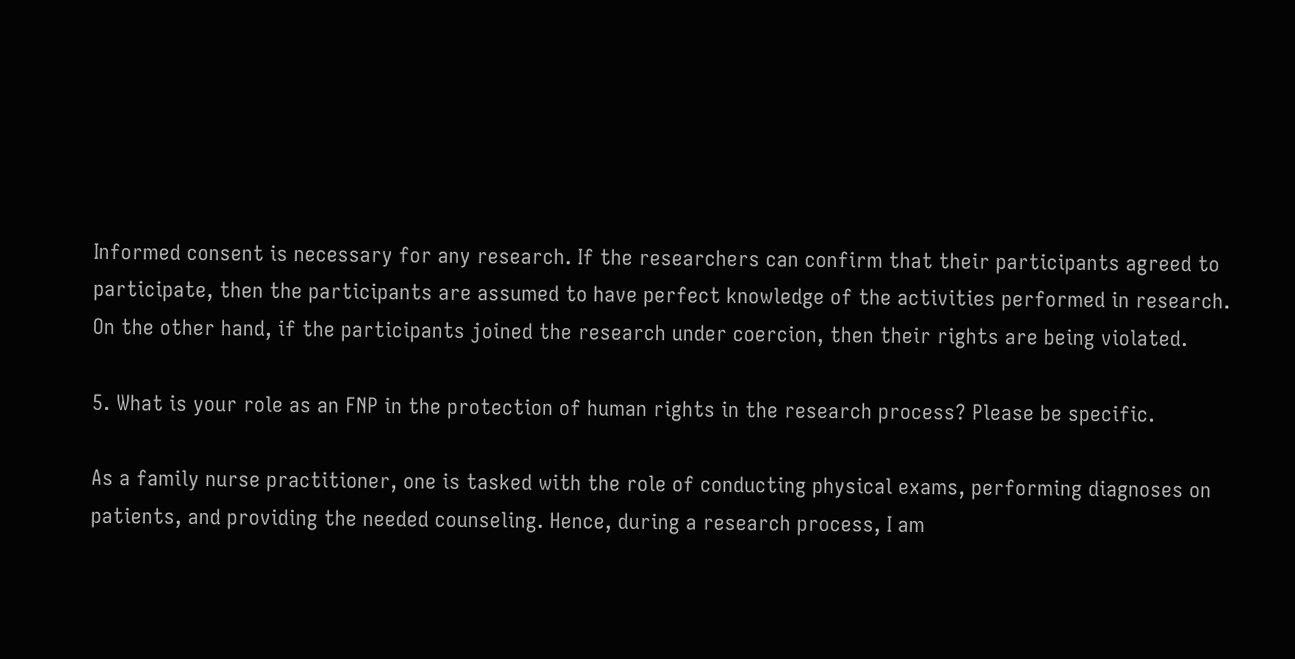Informed consent is necessary for any research. If the researchers can confirm that their participants agreed to participate, then the participants are assumed to have perfect knowledge of the activities performed in research. On the other hand, if the participants joined the research under coercion, then their rights are being violated.

5. What is your role as an FNP in the protection of human rights in the research process? Please be specific.

As a family nurse practitioner, one is tasked with the role of conducting physical exams, performing diagnoses on patients, and providing the needed counseling. Hence, during a research process, I am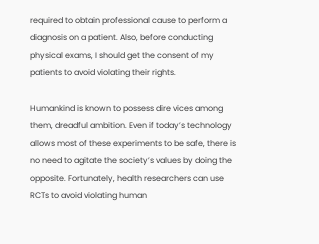required to obtain professional cause to perform a diagnosis on a patient. Also, before conducting physical exams, I should get the consent of my patients to avoid violating their rights.

Humankind is known to possess dire vices among them, dreadful ambition. Even if today’s technology allows most of these experiments to be safe, there is no need to agitate the society’s values by doing the opposite. Fortunately, health researchers can use RCTs to avoid violating human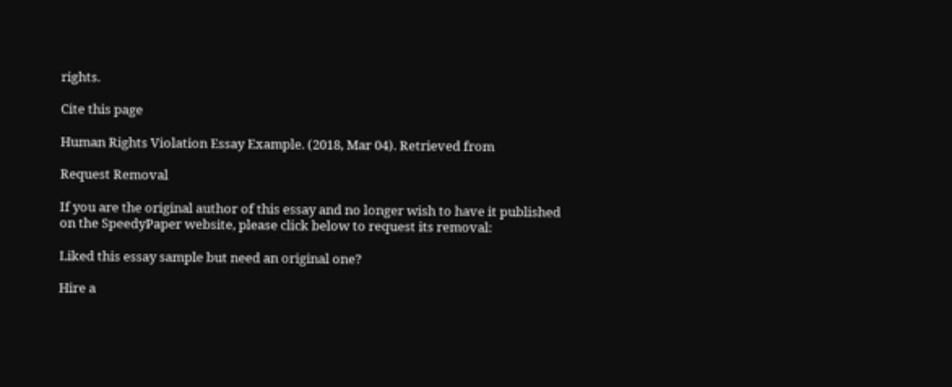rights.

Cite this page

Human Rights Violation Essay Example. (2018, Mar 04). Retrieved from

Request Removal

If you are the original author of this essay and no longer wish to have it published on the SpeedyPaper website, please click below to request its removal:

Liked this essay sample but need an original one?

Hire a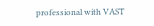professional with VAST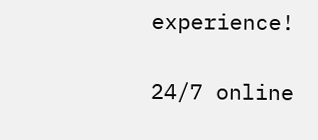experience!

24/7 online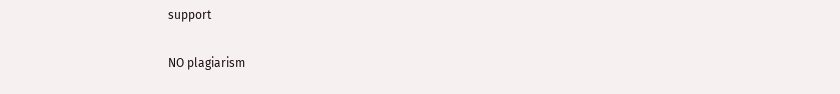support

NO plagiarism